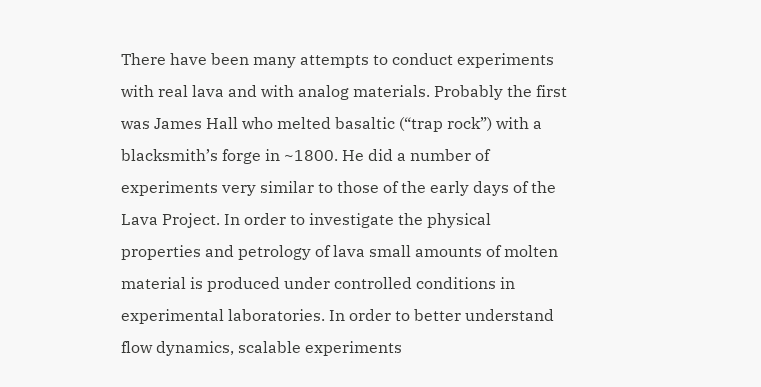There have been many attempts to conduct experiments with real lava and with analog materials. Probably the first was James Hall who melted basaltic (“trap rock”) with a blacksmith’s forge in ~1800. He did a number of experiments very similar to those of the early days of the Lava Project. In order to investigate the physical properties and petrology of lava small amounts of molten material is produced under controlled conditions in experimental laboratories. In order to better understand flow dynamics, scalable experiments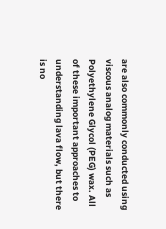are also commonly conducted using viscous analog materials such as Polyethylene Glycol (PEG) wax. All of these important approaches to understanding lava flow, but there is no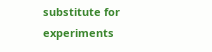substitute for experiments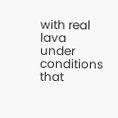with real lava under conditions that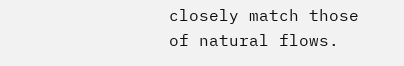closely match those of natural flows.